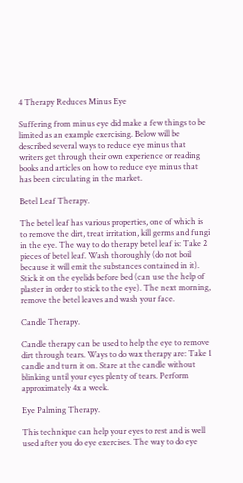4 Therapy Reduces Minus Eye

Suffering from minus eye did make a few things to be limited as an example exercising. Below will be described several ways to reduce eye minus that writers get through their own experience or reading books and articles on how to reduce eye minus that has been circulating in the market.

Betel Leaf Therapy.

The betel leaf has various properties, one of which is to remove the dirt, treat irritation, kill germs and fungi in the eye. The way to do therapy betel leaf is: Take 2 pieces of betel leaf. Wash thoroughly (do not boil because it will emit the substances contained in it). Stick it on the eyelids before bed (can use the help of plaster in order to stick to the eye). The next morning, remove the betel leaves and wash your face.

Candle Therapy.

Candle therapy can be used to help the eye to remove dirt through tears. Ways to do wax therapy are: Take 1 candle and turn it on. Stare at the candle without blinking until your eyes plenty of tears. Perform approximately 4x a week.

Eye Palming Therapy.

This technique can help your eyes to rest and is well used after you do eye exercises. The way to do eye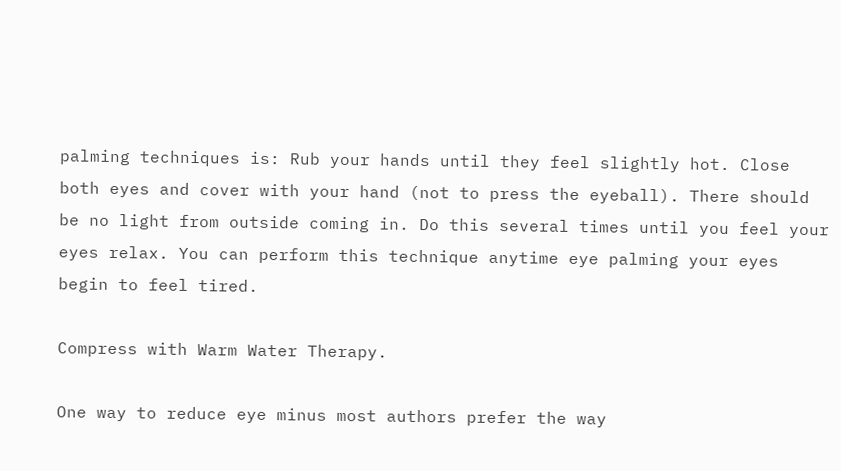palming techniques is: Rub your hands until they feel slightly hot. Close both eyes and cover with your hand (not to press the eyeball). There should be no light from outside coming in. Do this several times until you feel your eyes relax. You can perform this technique anytime eye palming your eyes begin to feel tired.

Compress with Warm Water Therapy.

One way to reduce eye minus most authors prefer the way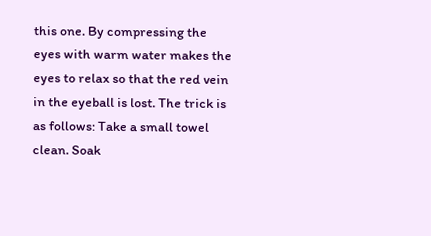this one. By compressing the eyes with warm water makes the eyes to relax so that the red vein in the eyeball is lost. The trick is as follows: Take a small towel clean. Soak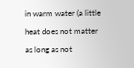in warm water (a little heat does not matter as long as not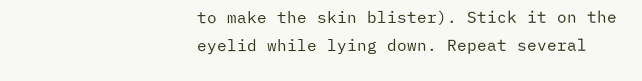to make the skin blister). Stick it on the eyelid while lying down. Repeat several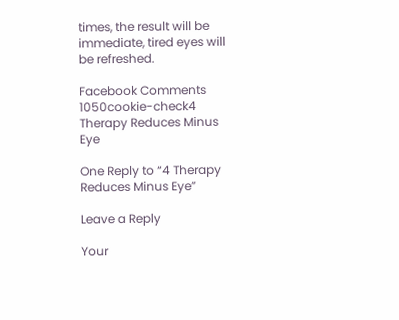times, the result will be immediate, tired eyes will be refreshed.

Facebook Comments
1050cookie-check4 Therapy Reduces Minus Eye

One Reply to “4 Therapy Reduces Minus Eye”

Leave a Reply

Your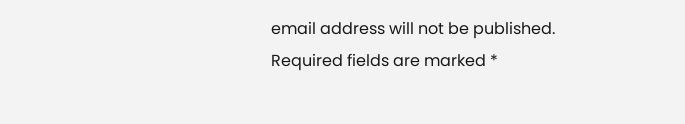email address will not be published. Required fields are marked *